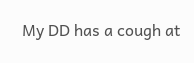My DD has a cough at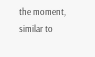the moment, similar to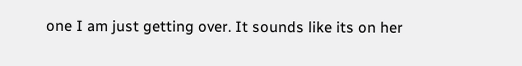one I am just getting over. It sounds like its on her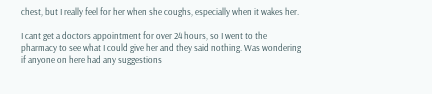chest, but I really feel for her when she coughs, especially when it wakes her.

I cant get a doctors appointment for over 24 hours, so I went to the pharmacy to see what I could give her and they said nothing. Was wondering if anyone on here had any suggestions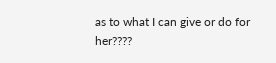as to what I can give or do for her????